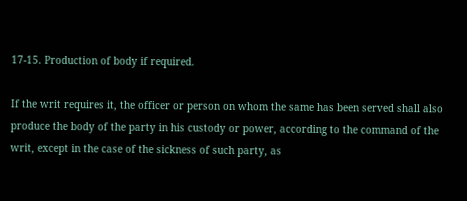17-15. Production of body if required.

If the writ requires it, the officer or person on whom the same has been served shall also produce the body of the party in his custody or power, according to the command of the writ, except in the case of the sickness of such party, as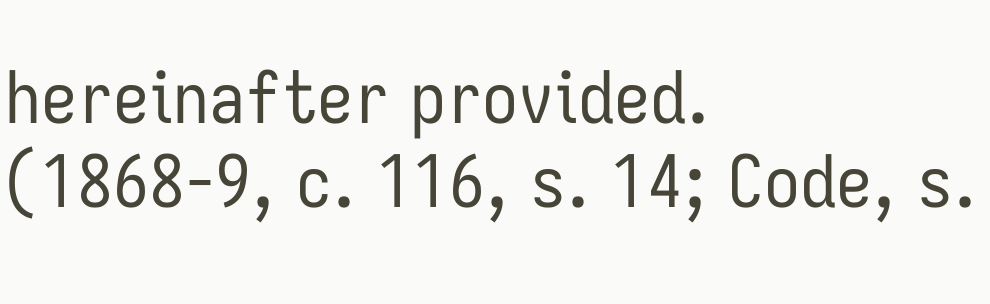hereinafter provided. (1868-9, c. 116, s. 14; Code, s.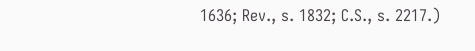1636; Rev., s. 1832; C.S., s. 2217.)